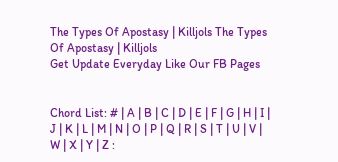The Types Of Apostasy | Killjols The Types Of Apostasy | Killjols
Get Update Everyday Like Our FB Pages


Chord List: # | A | B | C | D | E | F | G | H | I | J | K | L | M | N | O | P | Q | R | S | T | U | V | W | X | Y | Z :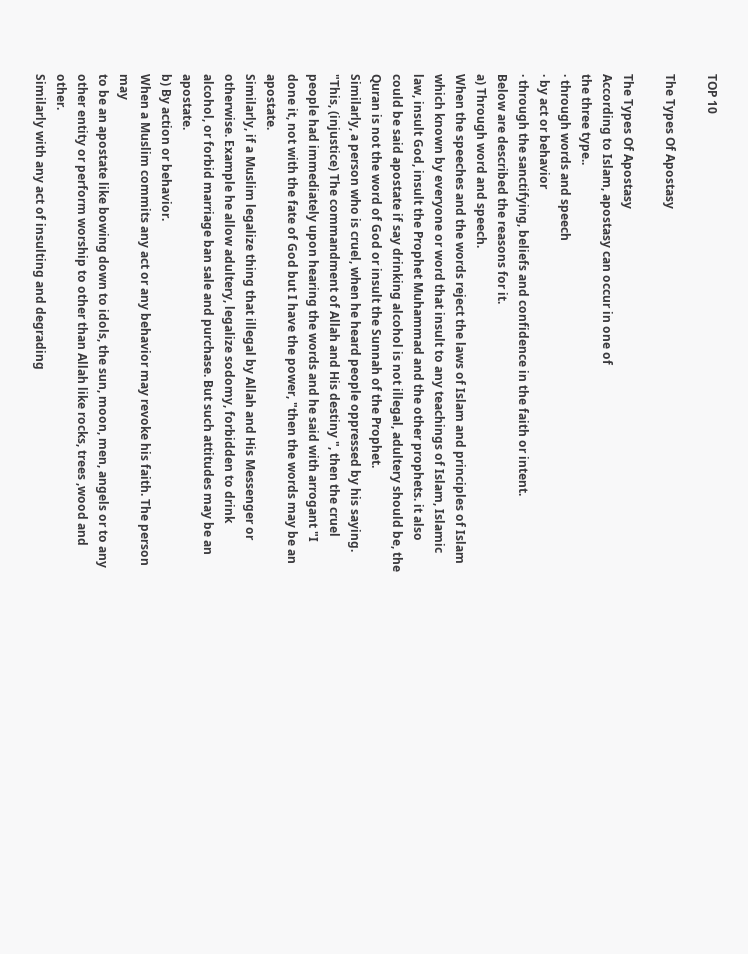TOP 10

The Types Of Apostasy

The Types Of Apostasy
According to Islam, apostasy can occur in one of
the three type..
· through words and speech
· by act or behavior
· through the sanctifying, beliefs and confidence in the faith or intent.
Below are described the reasons for it.
a) Through word and speech.
When the speeches and the words reject the laws of Islam and principles of Islam which known by everyone or word that insult to any teachings of Islam, Islamic law, insult God, insult the Prophet Muhammad and the other prophets. it also could be said apostate if say drinking alcohol is not illegal, adultery should be, the Quran is not the word of God or insult the Sunnah of the Prophet.
Similarly, a person who is cruel, when he heard people oppressed by his saying. "This, (injustice) The commandment of Allah and His destiny ", then the cruel people had immediately upon hearing the words and he said with arrogant "I done it, not with the fate of God but I have the power, "then the words may be an apostate.
Similarly, if a Muslim legalize thing that illegal by Allah and His Messenger or otherwise. Example he allow adultery, legalize sodomy, forbidden to drink alcohol, or forbid marriage ban sale and purchase. But such attitudes may be an apostate.
b) By action or behavior.
When a Muslim commits any act or any behavior may revoke his faith. The person may
to be an apostate like bowing down to idols, the sun, moon, men, angels or to any other entity or perform worship to other than Allah like rocks, trees ,wood and other.
Similarly with any act of insulting and degrading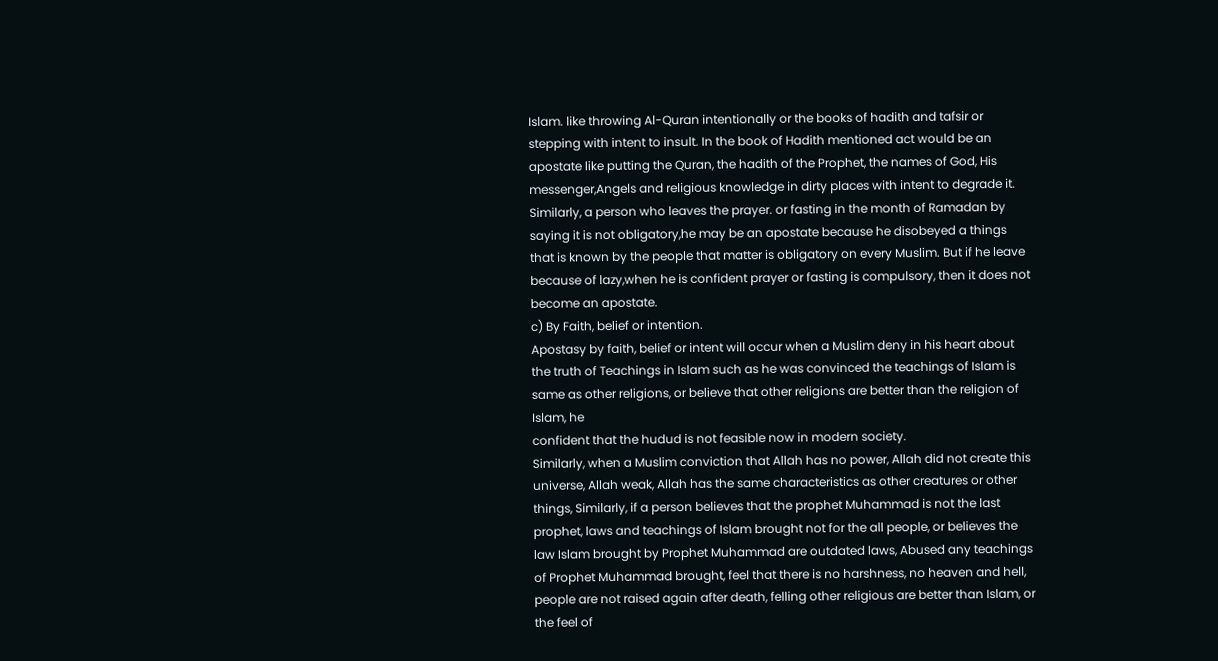Islam. like throwing Al-Quran intentionally or the books of hadith and tafsir or stepping with intent to insult. In the book of Hadith mentioned act would be an apostate like putting the Quran, the hadith of the Prophet, the names of God, His messenger,Angels and religious knowledge in dirty places with intent to degrade it.
Similarly, a person who leaves the prayer. or fasting in the month of Ramadan by saying it is not obligatory,he may be an apostate because he disobeyed a things that is known by the people that matter is obligatory on every Muslim. But if he leave because of lazy,when he is confident prayer or fasting is compulsory, then it does not become an apostate.
c) By Faith, belief or intention.
Apostasy by faith, belief or intent will occur when a Muslim deny in his heart about the truth of Teachings in Islam such as he was convinced the teachings of Islam is same as other religions, or believe that other religions are better than the religion of Islam, he
confident that the hudud is not feasible now in modern society.
Similarly, when a Muslim conviction that Allah has no power, Allah did not create this universe, Allah weak, Allah has the same characteristics as other creatures or other things, Similarly, if a person believes that the prophet Muhammad is not the last prophet, laws and teachings of Islam brought not for the all people, or believes the law Islam brought by Prophet Muhammad are outdated laws, Abused any teachings of Prophet Muhammad brought, feel that there is no harshness, no heaven and hell, people are not raised again after death, felling other religious are better than Islam, or the feel of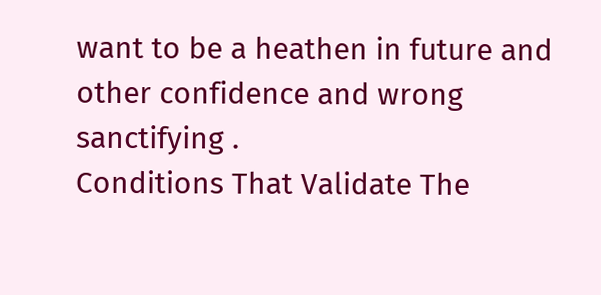want to be a heathen in future and other confidence and wrong sanctifying .
Conditions That Validate The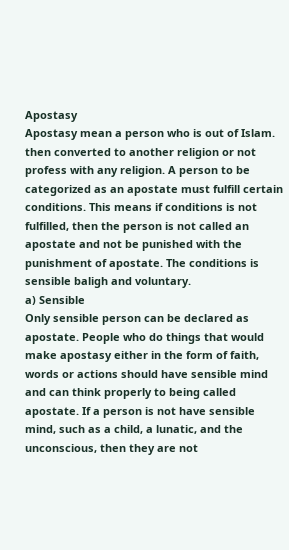Apostasy
Apostasy mean a person who is out of Islam. then converted to another religion or not profess with any religion. A person to be categorized as an apostate must fulfill certain conditions. This means if conditions is not fulfilled, then the person is not called an apostate and not be punished with the punishment of apostate. The conditions is sensible baligh and voluntary.
a) Sensible
Only sensible person can be declared as apostate. People who do things that would make apostasy either in the form of faith, words or actions should have sensible mind and can think properly to being called apostate. If a person is not have sensible mind, such as a child, a lunatic, and the unconscious, then they are not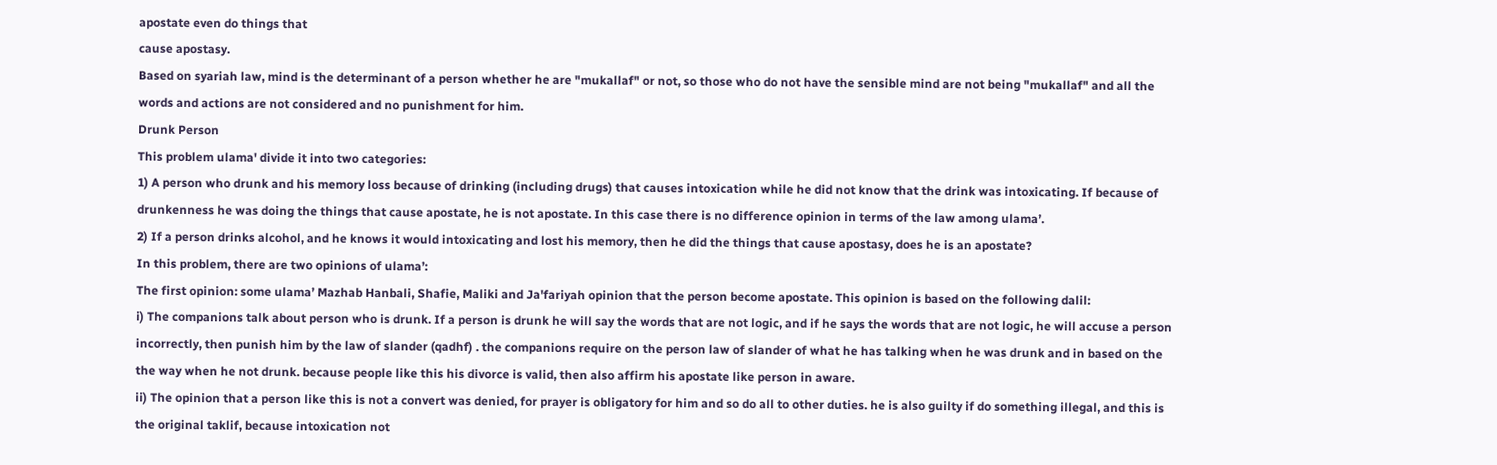apostate even do things that
cause apostasy.
Based on syariah law, mind is the determinant of a person whether he are "mukallaf" or not, so those who do not have the sensible mind are not being "mukallaf" and all the words and actions are not considered and no punishment for him.
Drunk Person
This problem ulama' divide it into two categories:
1) A person who drunk and his memory loss because of drinking (including drugs) that causes intoxication while he did not know that the drink was intoxicating. If because of drunkenness he was doing the things that cause apostate, he is not apostate. In this case there is no difference opinion in terms of the law among ulama’.
2) If a person drinks alcohol, and he knows it would intoxicating and lost his memory, then he did the things that cause apostasy, does he is an apostate?
In this problem, there are two opinions of ulama’:
The first opinion: some ulama’ Mazhab Hanbali, Shafie, Maliki and Ja'fariyah opinion that the person become apostate. This opinion is based on the following dalil:
i) The companions talk about person who is drunk. If a person is drunk he will say the words that are not logic, and if he says the words that are not logic, he will accuse a person incorrectly, then punish him by the law of slander (qadhf) . the companions require on the person law of slander of what he has talking when he was drunk and in based on the the way when he not drunk. because people like this his divorce is valid, then also affirm his apostate like person in aware.
ii) The opinion that a person like this is not a convert was denied, for prayer is obligatory for him and so do all to other duties. he is also guilty if do something illegal, and this is the original taklif, because intoxication not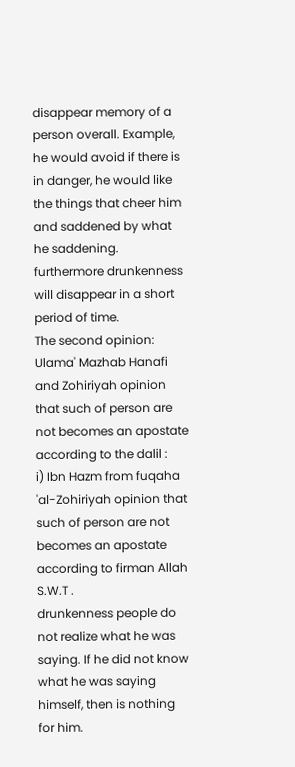disappear memory of a person overall. Example, he would avoid if there is in danger, he would like the things that cheer him and saddened by what he saddening. furthermore drunkenness will disappear in a short period of time.
The second opinion: Ulama' Mazhab Hanafi and Zohiriyah opinion that such of person are not becomes an apostate according to the dalil :
i) Ibn Hazm from fuqaha 'al-Zohiriyah opinion that such of person are not becomes an apostate according to firman Allah S.W.T .
drunkenness people do not realize what he was saying. If he did not know what he was saying himself, then is nothing for him.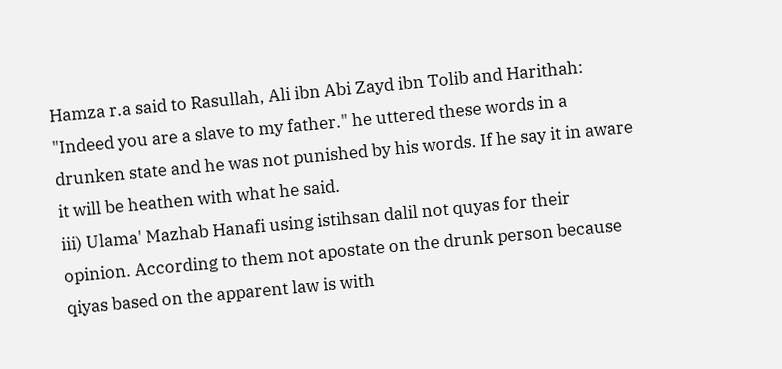Hamza r.a said to Rasullah, Ali ibn Abi Zayd ibn Tolib and Harithah: "Indeed you are a slave to my father." he uttered these words in a drunken state and he was not punished by his words. If he say it in aware it will be heathen with what he said.
iii) Ulama' Mazhab Hanafi using istihsan dalil not quyas for their opinion. According to them not apostate on the drunk person because qiyas based on the apparent law is with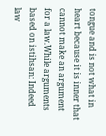tongue and is not what in heart because it is inner that cannot make an argument for a law.While arguments based on istihsan: Indeed law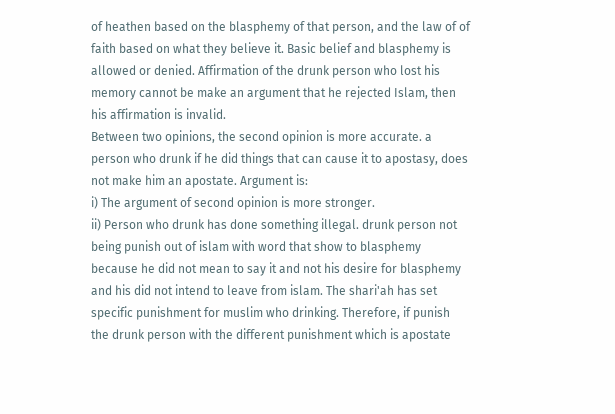of heathen based on the blasphemy of that person, and the law of of faith based on what they believe it. Basic belief and blasphemy is allowed or denied. Affirmation of the drunk person who lost his memory cannot be make an argument that he rejected Islam, then his affirmation is invalid.
Between two opinions, the second opinion is more accurate. a person who drunk if he did things that can cause it to apostasy, does not make him an apostate. Argument is:
i) The argument of second opinion is more stronger.
ii) Person who drunk has done something illegal. drunk person not being punish out of islam with word that show to blasphemy because he did not mean to say it and not his desire for blasphemy and his did not intend to leave from islam. The shari'ah has set specific punishment for muslim who drinking. Therefore, if punish the drunk person with the different punishment which is apostate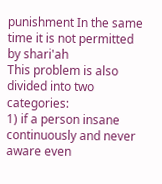punishment In the same time it is not permitted by shari'ah
This problem is also divided into two categories:
1) if a person insane continuously and never aware even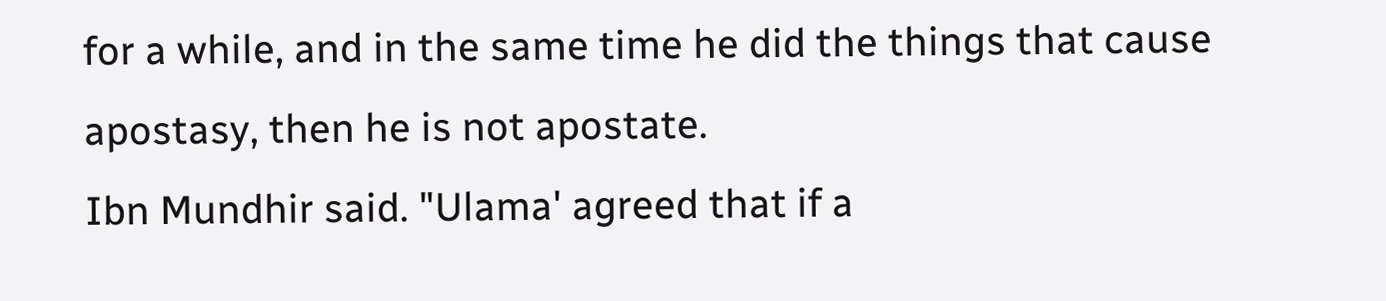for a while, and in the same time he did the things that cause apostasy, then he is not apostate.
Ibn Mundhir said. "Ulama' agreed that if a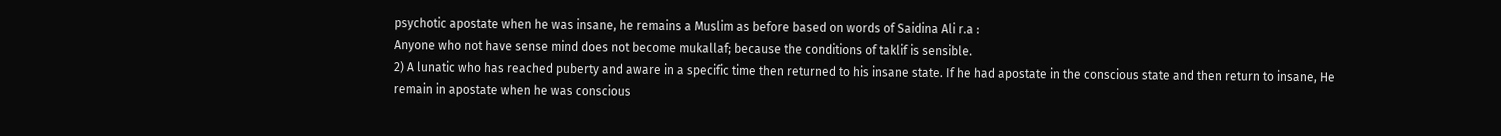psychotic apostate when he was insane, he remains a Muslim as before based on words of Saidina Ali r.a :
Anyone who not have sense mind does not become mukallaf; because the conditions of taklif is sensible.
2) A lunatic who has reached puberty and aware in a specific time then returned to his insane state. If he had apostate in the conscious state and then return to insane, He remain in apostate when he was conscious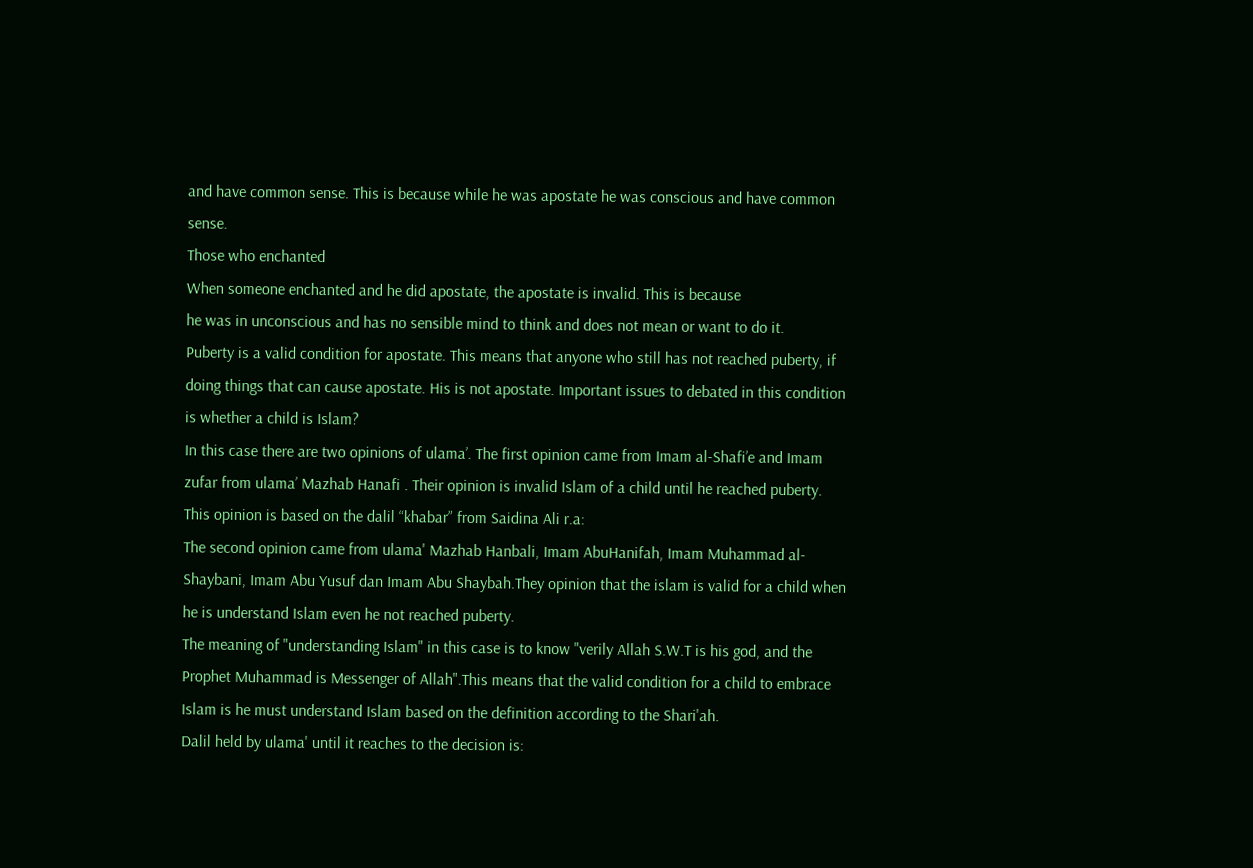and have common sense. This is because while he was apostate he was conscious and have common sense.
Those who enchanted
When someone enchanted and he did apostate, the apostate is invalid. This is because
he was in unconscious and has no sensible mind to think and does not mean or want to do it.
Puberty is a valid condition for apostate. This means that anyone who still has not reached puberty, if doing things that can cause apostate. His is not apostate. Important issues to debated in this condition is whether a child is Islam?
In this case there are two opinions of ulama’. The first opinion came from Imam al-Shafi’e and Imam zufar from ulama’ Mazhab Hanafi . Their opinion is invalid Islam of a child until he reached puberty. This opinion is based on the dalil “khabar” from Saidina Ali r.a:
The second opinion came from ulama' Mazhab Hanbali, Imam AbuHanifah, Imam Muhammad al-Shaybani, Imam Abu Yusuf dan Imam Abu Shaybah.They opinion that the islam is valid for a child when he is understand Islam even he not reached puberty.
The meaning of "understanding Islam" in this case is to know "verily Allah S.W.T is his god, and the Prophet Muhammad is Messenger of Allah".This means that the valid condition for a child to embrace Islam is he must understand Islam based on the definition according to the Shari'ah.
Dalil held by ulama' until it reaches to the decision is: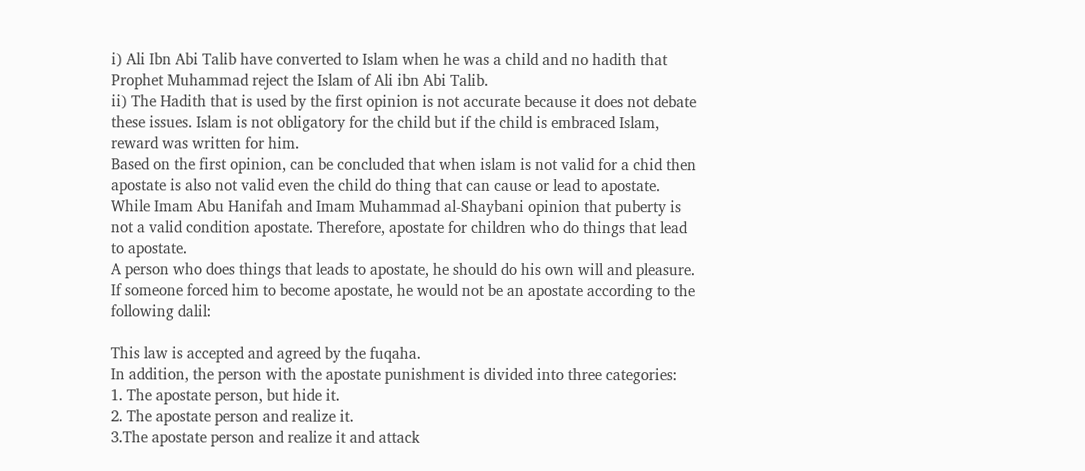i) Ali Ibn Abi Talib have converted to Islam when he was a child and no hadith that Prophet Muhammad reject the Islam of Ali ibn Abi Talib.
ii) The Hadith that is used by the first opinion is not accurate because it does not debate these issues. Islam is not obligatory for the child but if the child is embraced Islam, reward was written for him.
Based on the first opinion, can be concluded that when islam is not valid for a chid then apostate is also not valid even the child do thing that can cause or lead to apostate.
While Imam Abu Hanifah and Imam Muhammad al-Shaybani opinion that puberty is not a valid condition apostate. Therefore, apostate for children who do things that lead to apostate.
A person who does things that leads to apostate, he should do his own will and pleasure. If someone forced him to become apostate, he would not be an apostate according to the following dalil:

This law is accepted and agreed by the fuqaha.
In addition, the person with the apostate punishment is divided into three categories:
1. The apostate person, but hide it.
2. The apostate person and realize it.
3.The apostate person and realize it and attack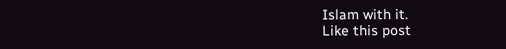Islam with it.
Like this post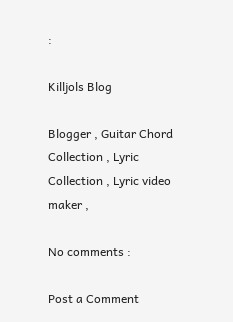:

Killjols Blog

Blogger , Guitar Chord Collection , Lyric Collection , Lyric video maker ,

No comments :

Post a Comment